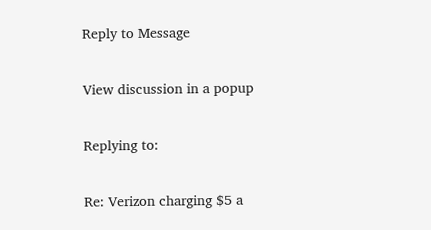Reply to Message

View discussion in a popup

Replying to:

Re: Verizon charging $5 a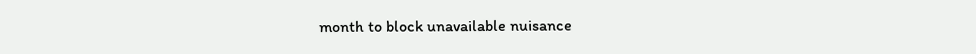month to block unavailable nuisance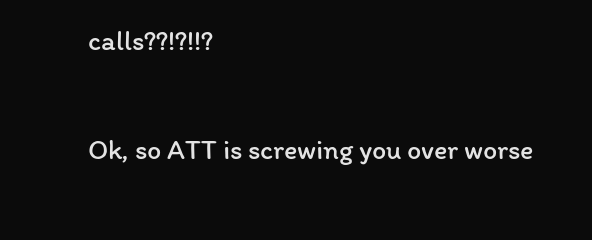calls??!?!!?


Ok, so ATT is screwing you over worse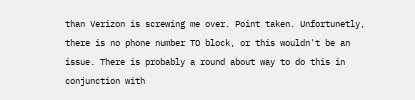than Verizon is screwing me over. Point taken. Unfortunetly, there is no phone number TO block, or this wouldn't be an issue. There is probably a round about way to do this in conjunction with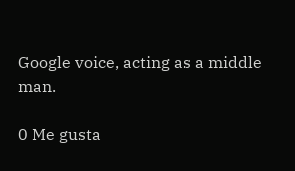Google voice, acting as a middle man.

0 Me gusta